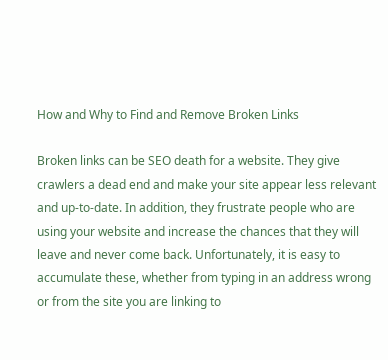How and Why to Find and Remove Broken Links

Broken links can be SEO death for a website. They give crawlers a dead end and make your site appear less relevant and up-to-date. In addition, they frustrate people who are using your website and increase the chances that they will leave and never come back. Unfortunately, it is easy to accumulate these, whether from typing in an address wrong or from the site you are linking to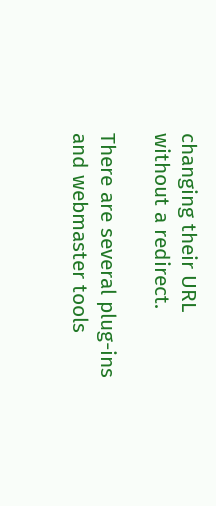changing their URL without a redirect.

There are several plug-ins and webmaster tools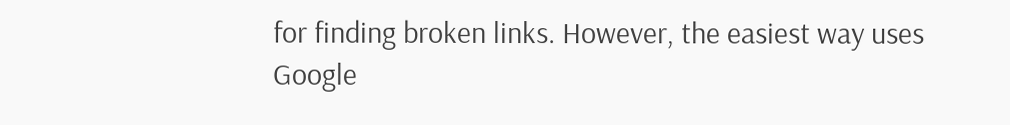for finding broken links. However, the easiest way uses Google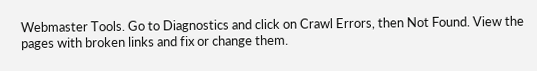Webmaster Tools. Go to Diagnostics and click on Crawl Errors, then Not Found. View the pages with broken links and fix or change them.